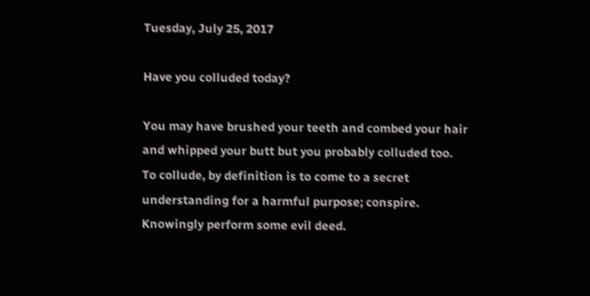Tuesday, July 25, 2017

Have you colluded today?

You may have brushed your teeth and combed your hair and whipped your butt but you probably colluded too.
To collude, by definition is to come to a secret understanding for a harmful purpose; conspire. Knowingly perform some evil deed.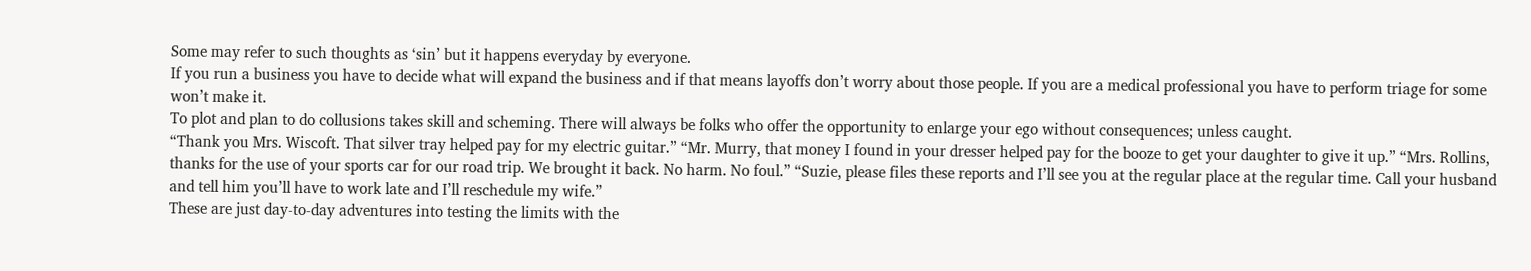Some may refer to such thoughts as ‘sin’ but it happens everyday by everyone.
If you run a business you have to decide what will expand the business and if that means layoffs don’t worry about those people. If you are a medical professional you have to perform triage for some won’t make it.
To plot and plan to do collusions takes skill and scheming. There will always be folks who offer the opportunity to enlarge your ego without consequences; unless caught.
“Thank you Mrs. Wiscoft. That silver tray helped pay for my electric guitar.” “Mr. Murry, that money I found in your dresser helped pay for the booze to get your daughter to give it up.” “Mrs. Rollins, thanks for the use of your sports car for our road trip. We brought it back. No harm. No foul.” “Suzie, please files these reports and I’ll see you at the regular place at the regular time. Call your husband and tell him you’ll have to work late and I’ll reschedule my wife.”
These are just day-to-day adventures into testing the limits with the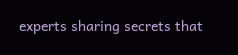experts sharing secrets that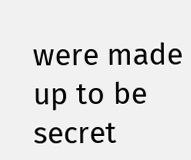were made up to be secret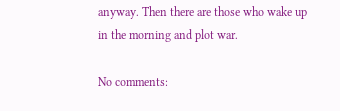anyway. Then there are those who wake up in the morning and plot war.

No comments: